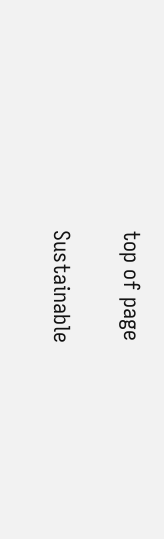top of page

Sustainable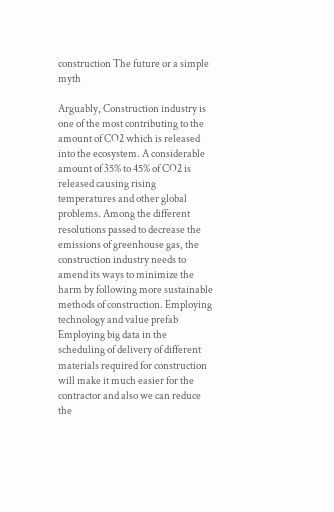construction The future or a simple myth

Arguably, Construction industry is one of the most contributing to the amount of CO2 which is released into the ecosystem. A considerable amount of 35% to 45% of CO2 is released causing rising temperatures and other global problems. Among the different resolutions passed to decrease the emissions of greenhouse gas, the construction industry needs to amend its ways to minimize the harm by following more sustainable methods of construction. Employing technology and value prefab Employing big data in the scheduling of delivery of different materials required for construction will make it much easier for the contractor and also we can reduce the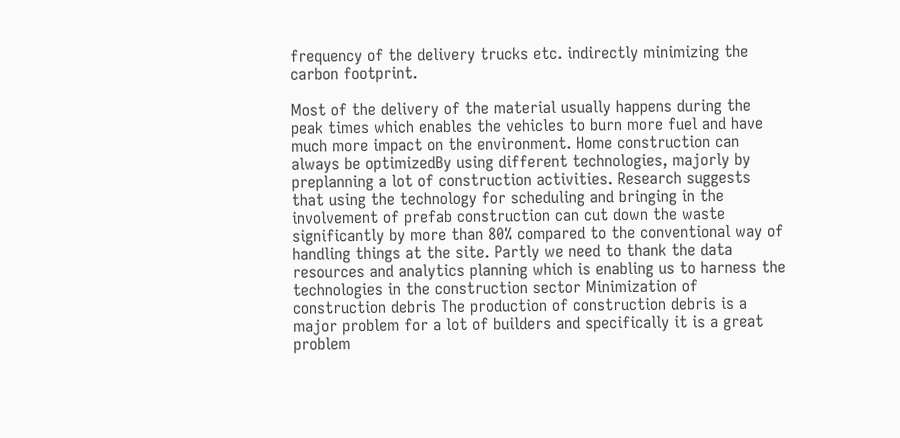frequency of the delivery trucks etc. indirectly minimizing the carbon footprint.

Most of the delivery of the material usually happens during the peak times which enables the vehicles to burn more fuel and have much more impact on the environment. Home construction can always be optimizedBy using different technologies, majorly by preplanning a lot of construction activities. Research suggests that using the technology for scheduling and bringing in the involvement of prefab construction can cut down the waste significantly by more than 80% compared to the conventional way of handling things at the site. Partly we need to thank the data resources and analytics planning which is enabling us to harness the technologies in the construction sector Minimization of construction debris The production of construction debris is a major problem for a lot of builders and specifically it is a great problem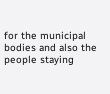for the municipal bodies and also the people staying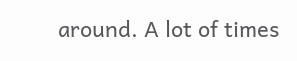around. A lot of times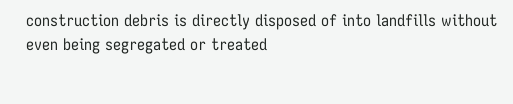construction debris is directly disposed of into landfills without even being segregated or treated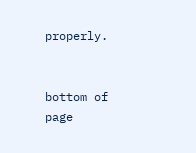properly.


bottom of page